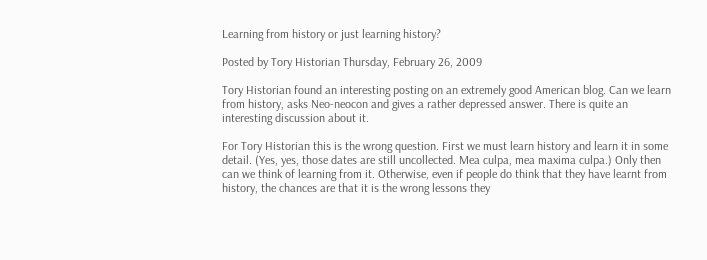Learning from history or just learning history?

Posted by Tory Historian Thursday, February 26, 2009

Tory Historian found an interesting posting on an extremely good American blog. Can we learn from history, asks Neo-neocon and gives a rather depressed answer. There is quite an interesting discussion about it.

For Tory Historian this is the wrong question. First we must learn history and learn it in some detail. (Yes, yes, those dates are still uncollected. Mea culpa, mea maxima culpa.) Only then can we think of learning from it. Otherwise, even if people do think that they have learnt from history, the chances are that it is the wrong lessons they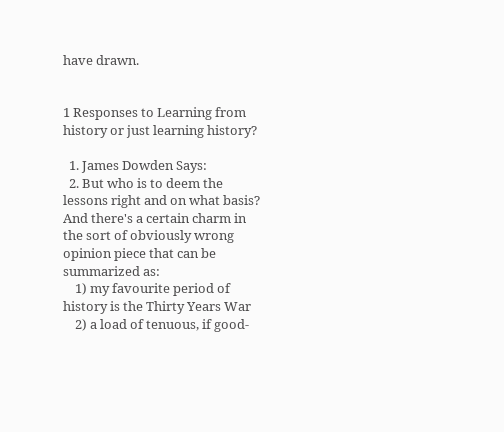have drawn.


1 Responses to Learning from history or just learning history?

  1. James Dowden Says:
  2. But who is to deem the lessons right and on what basis? And there's a certain charm in the sort of obviously wrong opinion piece that can be summarized as:
    1) my favourite period of history is the Thirty Years War
    2) a load of tenuous, if good-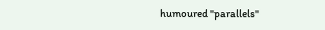humoured "parallels"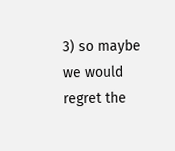3) so maybe we would regret the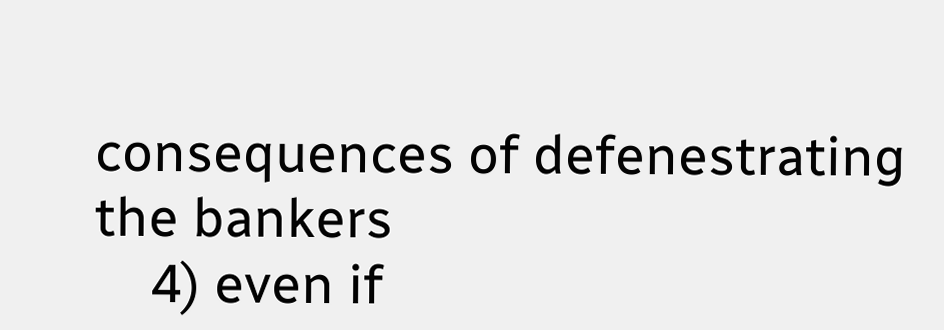consequences of defenestrating the bankers
    4) even if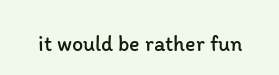it would be rather fun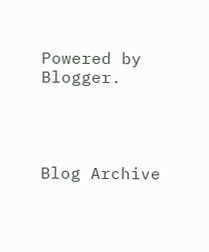Powered by Blogger.




Blog Archive